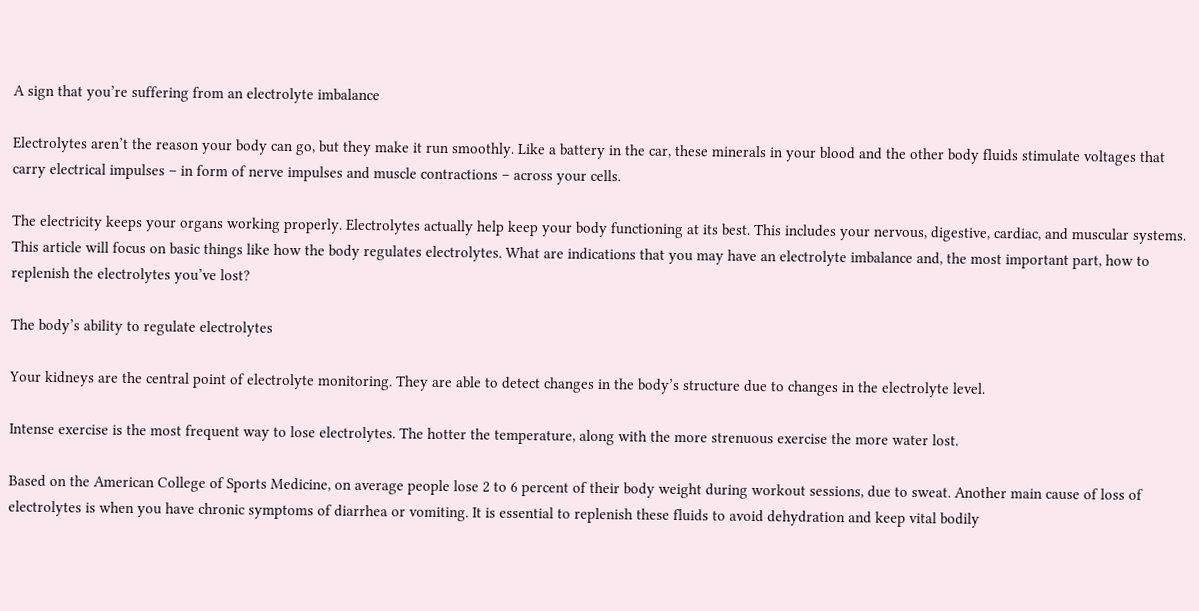A sign that you’re suffering from an electrolyte imbalance

Electrolytes aren’t the reason your body can go, but they make it run smoothly. Like a battery in the car, these minerals in your blood and the other body fluids stimulate voltages that carry electrical impulses – in form of nerve impulses and muscle contractions – across your cells.

The electricity keeps your organs working properly. Electrolytes actually help keep your body functioning at its best. This includes your nervous, digestive, cardiac, and muscular systems. This article will focus on basic things like how the body regulates electrolytes. What are indications that you may have an electrolyte imbalance and, the most important part, how to replenish the electrolytes you’ve lost?

The body’s ability to regulate electrolytes

Your kidneys are the central point of electrolyte monitoring. They are able to detect changes in the body’s structure due to changes in the electrolyte level.

Intense exercise is the most frequent way to lose electrolytes. The hotter the temperature, along with the more strenuous exercise the more water lost.

Based on the American College of Sports Medicine, on average people lose 2 to 6 percent of their body weight during workout sessions, due to sweat. Another main cause of loss of electrolytes is when you have chronic symptoms of diarrhea or vomiting. It is essential to replenish these fluids to avoid dehydration and keep vital bodily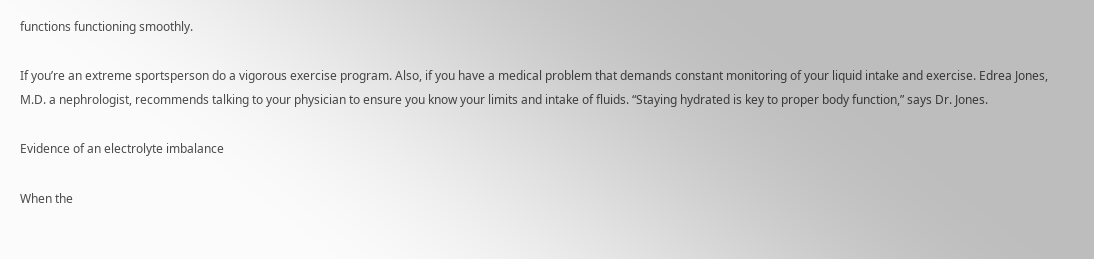functions functioning smoothly.

If you’re an extreme sportsperson do a vigorous exercise program. Also, if you have a medical problem that demands constant monitoring of your liquid intake and exercise. Edrea Jones, M.D. a nephrologist, recommends talking to your physician to ensure you know your limits and intake of fluids. “Staying hydrated is key to proper body function,” says Dr. Jones.

Evidence of an electrolyte imbalance

When the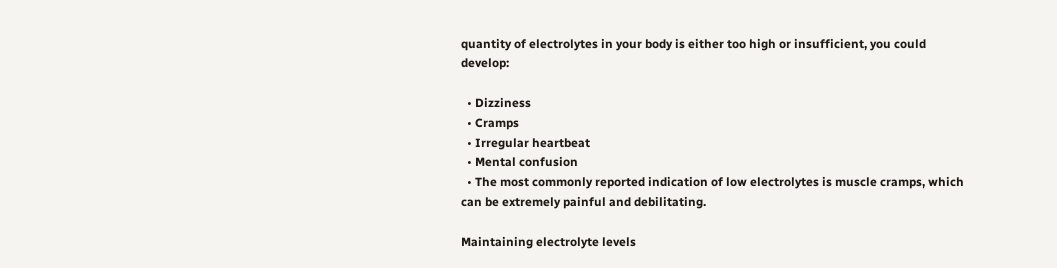quantity of electrolytes in your body is either too high or insufficient, you could develop:

  • Dizziness
  • Cramps
  • Irregular heartbeat
  • Mental confusion
  • The most commonly reported indication of low electrolytes is muscle cramps, which can be extremely painful and debilitating.

Maintaining electrolyte levels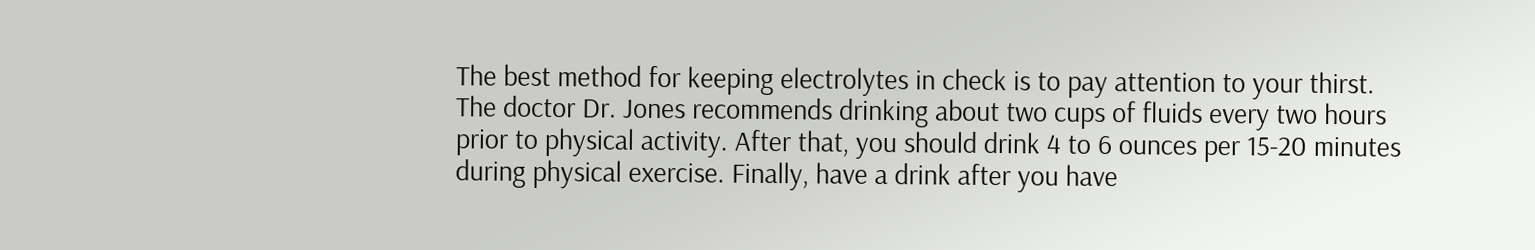The best method for keeping electrolytes in check is to pay attention to your thirst. The doctor Dr. Jones recommends drinking about two cups of fluids every two hours prior to physical activity. After that, you should drink 4 to 6 ounces per 15-20 minutes during physical exercise. Finally, have a drink after you have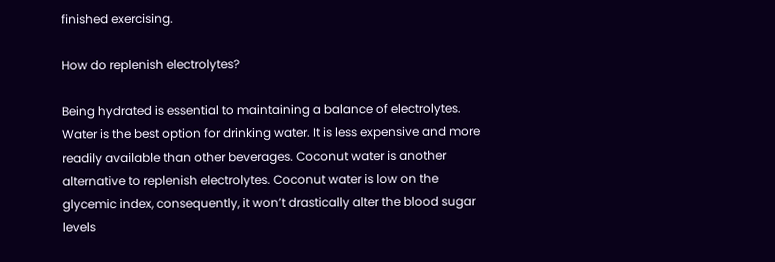finished exercising.

How do replenish electrolytes?

Being hydrated is essential to maintaining a balance of electrolytes. Water is the best option for drinking water. It is less expensive and more readily available than other beverages. Coconut water is another alternative to replenish electrolytes. Coconut water is low on the glycemic index, consequently, it won’t drastically alter the blood sugar levels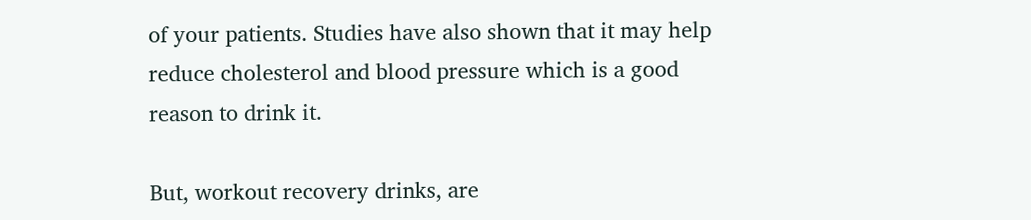of your patients. Studies have also shown that it may help reduce cholesterol and blood pressure which is a good reason to drink it.

But, workout recovery drinks, are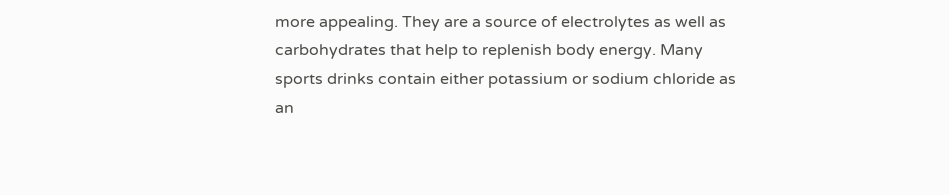more appealing. They are a source of electrolytes as well as carbohydrates that help to replenish body energy. Many sports drinks contain either potassium or sodium chloride as an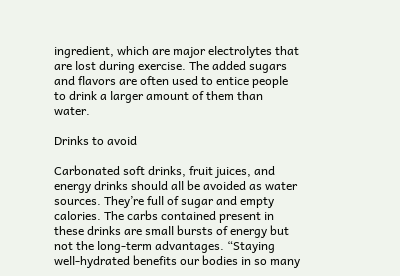ingredient, which are major electrolytes that are lost during exercise. The added sugars and flavors are often used to entice people to drink a larger amount of them than water.

Drinks to avoid

Carbonated soft drinks, fruit juices, and energy drinks should all be avoided as water sources. They’re full of sugar and empty calories. The carbs contained present in these drinks are small bursts of energy but not the long-term advantages. “Staying well-hydrated benefits our bodies in so many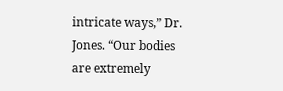intricate ways,” Dr. Jones. “Our bodies are extremely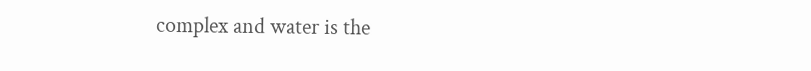complex and water is the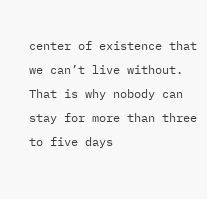center of existence that we can’t live without. That is why nobody can stay for more than three to five days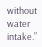without water intake.”